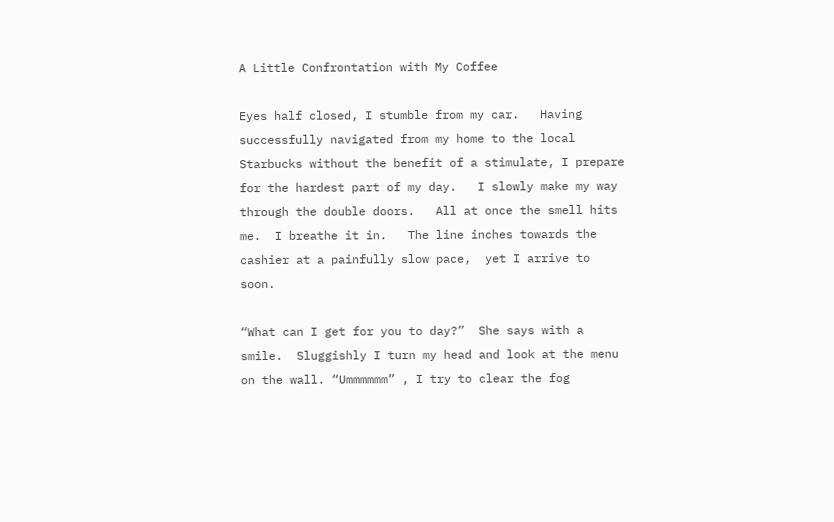A Little Confrontation with My Coffee

Eyes half closed, I stumble from my car.   Having successfully navigated from my home to the local Starbucks without the benefit of a stimulate, I prepare for the hardest part of my day.   I slowly make my way through the double doors.   All at once the smell hits me.  I breathe it in.   The line inches towards the cashier at a painfully slow pace,  yet I arrive to soon.

“What can I get for you to day?”  She says with a smile.  Sluggishly I turn my head and look at the menu on the wall. “Ummmmmm” , I try to clear the fog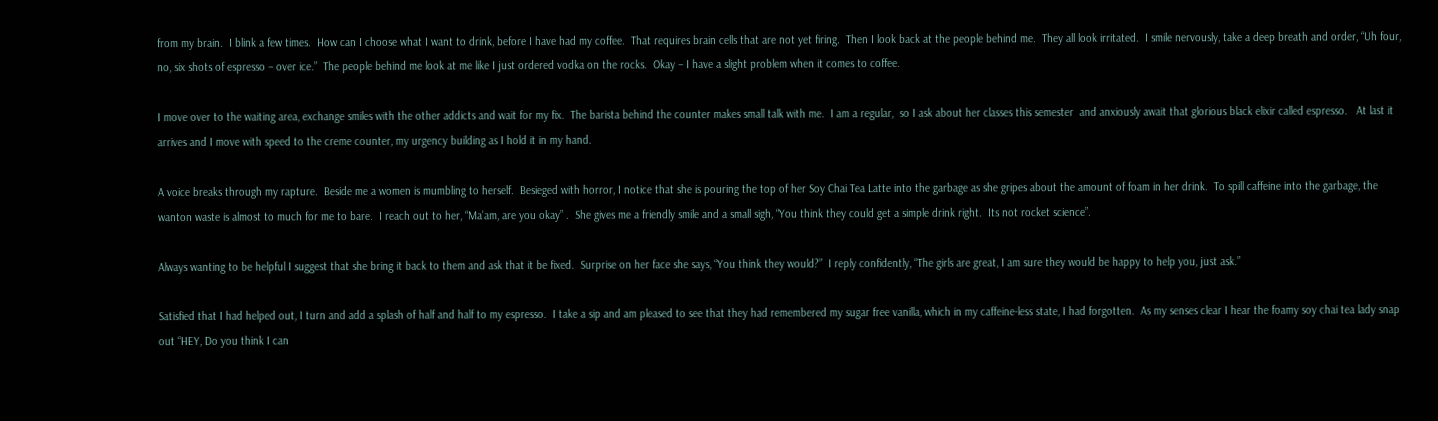from my brain.  I blink a few times.  How can I choose what I want to drink, before I have had my coffee.  That requires brain cells that are not yet firing.  Then I look back at the people behind me.  They all look irritated.  I smile nervously, take a deep breath and order, “Uh four, no, six shots of espresso – over ice.”  The people behind me look at me like I just ordered vodka on the rocks.  Okay – I have a slight problem when it comes to coffee.

I move over to the waiting area, exchange smiles with the other addicts and wait for my fix.  The barista behind the counter makes small talk with me.  I am a regular,  so I ask about her classes this semester  and anxiously await that glorious black elixir called espresso.   At last it arrives and I move with speed to the creme counter, my urgency building as I hold it in my hand.

A voice breaks through my rapture.  Beside me a women is mumbling to herself.  Besieged with horror, I notice that she is pouring the top of her Soy Chai Tea Latte into the garbage as she gripes about the amount of foam in her drink.  To spill caffeine into the garbage, the wanton waste is almost to much for me to bare.  I reach out to her, “Ma’am, are you okay” .  She gives me a friendly smile and a small sigh, “You think they could get a simple drink right.  Its not rocket science”.

Always wanting to be helpful I suggest that she bring it back to them and ask that it be fixed.  Surprise on her face she says, “You think they would?”  I reply confidently, “The girls are great, I am sure they would be happy to help you, just ask.”

Satisfied that I had helped out, I turn and add a splash of half and half to my espresso.  I take a sip and am pleased to see that they had remembered my sugar free vanilla, which in my caffeine-less state, I had forgotten.  As my senses clear I hear the foamy soy chai tea lady snap out “HEY, Do you think I can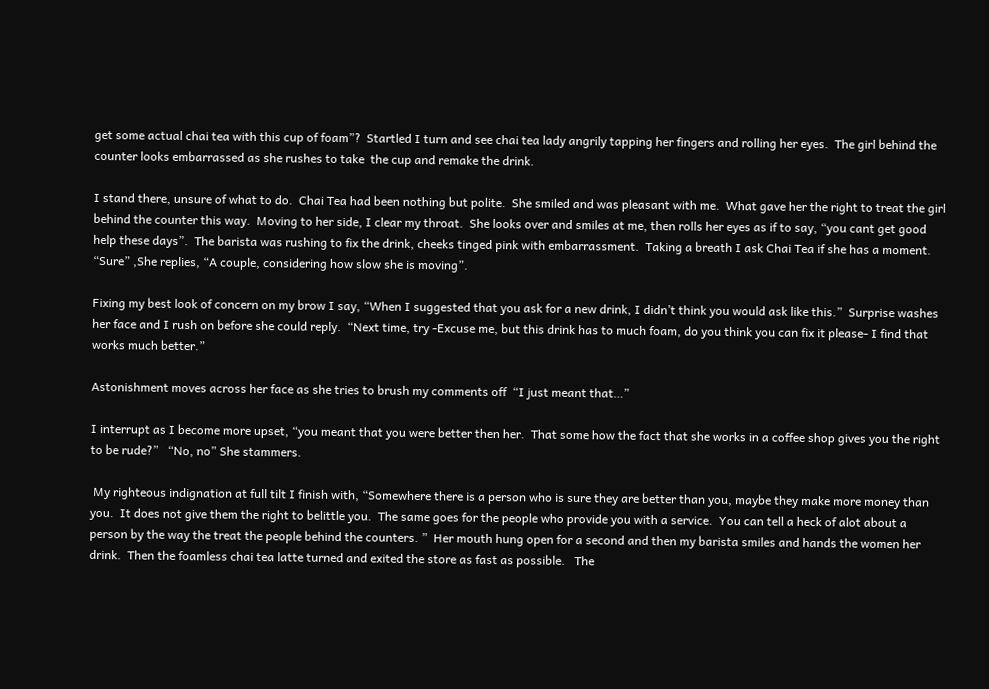get some actual chai tea with this cup of foam”?  Startled I turn and see chai tea lady angrily tapping her fingers and rolling her eyes.  The girl behind the counter looks embarrassed as she rushes to take  the cup and remake the drink.

I stand there, unsure of what to do.  Chai Tea had been nothing but polite.  She smiled and was pleasant with me.  What gave her the right to treat the girl behind the counter this way.  Moving to her side, I clear my throat.  She looks over and smiles at me, then rolls her eyes as if to say, “you cant get good help these days”.  The barista was rushing to fix the drink, cheeks tinged pink with embarrassment.  Taking a breath I ask Chai Tea if she has a moment.  “Sure” ,She replies, “A couple, considering how slow she is moving”.

Fixing my best look of concern on my brow I say, “When I suggested that you ask for a new drink, I didn’t think you would ask like this.”  Surprise washes her face and I rush on before she could reply.  “Next time, try -Excuse me, but this drink has to much foam, do you think you can fix it please- I find that works much better.”

Astonishment moves across her face as she tries to brush my comments off  “I just meant that…”

I interrupt as I become more upset, “you meant that you were better then her.  That some how the fact that she works in a coffee shop gives you the right to be rude?”   “No, no” She stammers.

 My righteous indignation at full tilt I finish with, “Somewhere there is a person who is sure they are better than you, maybe they make more money than you.  It does not give them the right to belittle you.  The same goes for the people who provide you with a service.  You can tell a heck of alot about a person by the way the treat the people behind the counters. ”  Her mouth hung open for a second and then my barista smiles and hands the women her drink.  Then the foamless chai tea latte turned and exited the store as fast as possible.   The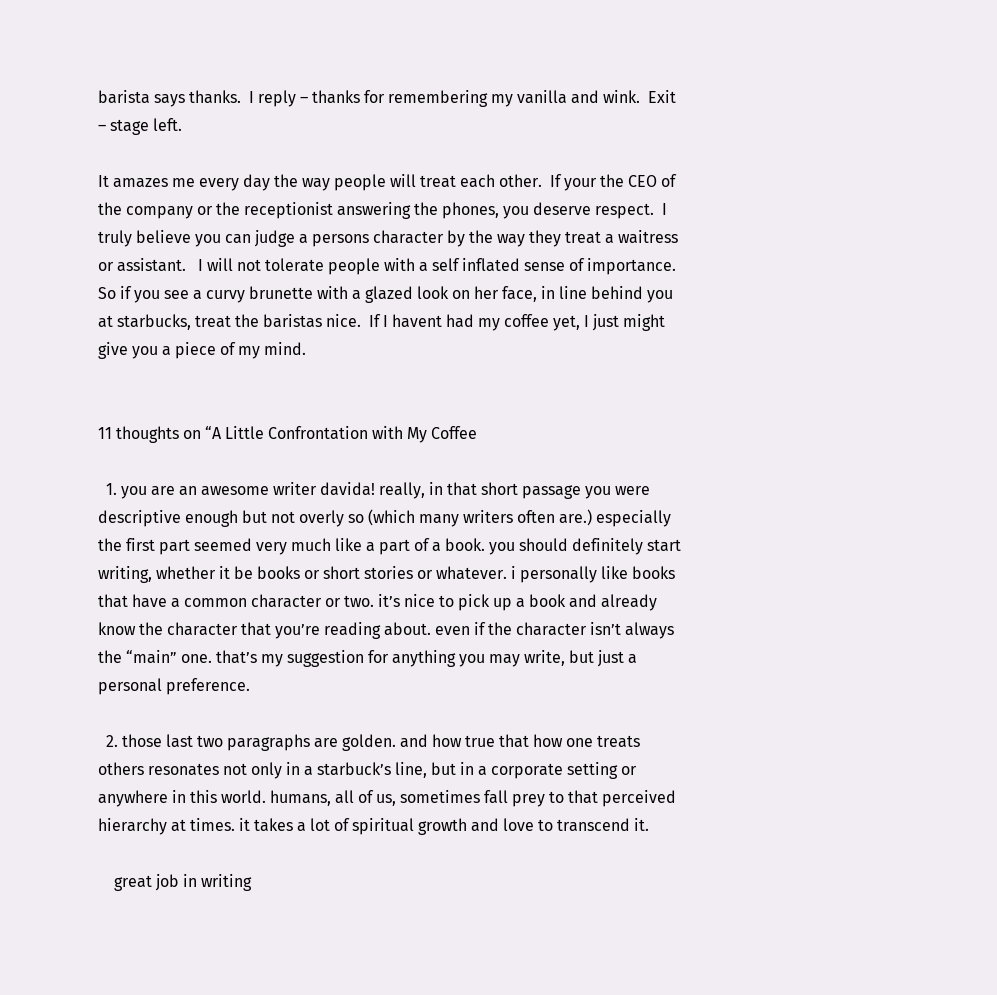barista says thanks.  I reply – thanks for remembering my vanilla and wink.  Exit – stage left.

It amazes me every day the way people will treat each other.  If your the CEO of the company or the receptionist answering the phones, you deserve respect.  I truly believe you can judge a persons character by the way they treat a waitress or assistant.   I will not tolerate people with a self inflated sense of importance.  So if you see a curvy brunette with a glazed look on her face, in line behind you at starbucks, treat the baristas nice.  If I havent had my coffee yet, I just might give you a piece of my mind.


11 thoughts on “A Little Confrontation with My Coffee

  1. you are an awesome writer davida! really, in that short passage you were descriptive enough but not overly so (which many writers often are.) especially the first part seemed very much like a part of a book. you should definitely start writing, whether it be books or short stories or whatever. i personally like books that have a common character or two. it’s nice to pick up a book and already know the character that you’re reading about. even if the character isn’t always the “main” one. that’s my suggestion for anything you may write, but just a personal preference.

  2. those last two paragraphs are golden. and how true that how one treats others resonates not only in a starbuck’s line, but in a corporate setting or anywhere in this world. humans, all of us, sometimes fall prey to that perceived hierarchy at times. it takes a lot of spiritual growth and love to transcend it.

    great job in writing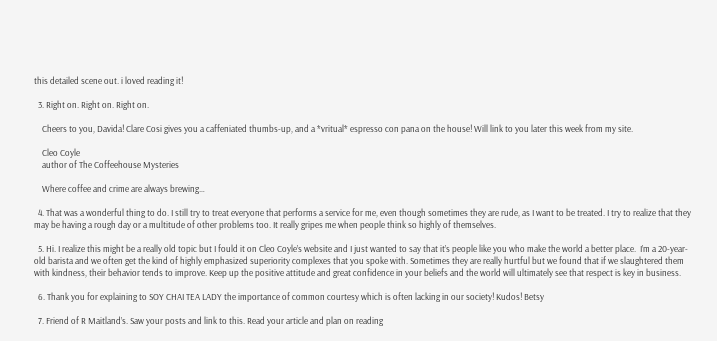this detailed scene out. i loved reading it!

  3. Right on. Right on. Right on.

    Cheers to you, Davida! Clare Cosi gives you a caffeniated thumbs-up, and a *vritual* espresso con pana on the house! Will link to you later this week from my site.

    Cleo Coyle
    author of The Coffeehouse Mysteries

    Where coffee and crime are always brewing…

  4. That was a wonderful thing to do. I still try to treat everyone that performs a service for me, even though sometimes they are rude, as I want to be treated. I try to realize that they may be having a rough day or a multitude of other problems too. It really gripes me when people think so highly of themselves.

  5. Hi. I realize this might be a really old topic but I fould it on Cleo Coyle’s website and I just wanted to say that it’s people like you who make the world a better place.  I’m a 20-year-old barista and we often get the kind of highly emphasized superiority complexes that you spoke with. Sometimes they are really hurtful but we found that if we slaughtered them with kindness, their behavior tends to improve. Keep up the positive attitude and great confidence in your beliefs and the world will ultimately see that respect is key in business.

  6. Thank you for explaining to SOY CHAI TEA LADY the importance of common courtesy which is often lacking in our society! Kudos! Betsy

  7. Friend of R Maitland’s. Saw your posts and link to this. Read your article and plan on reading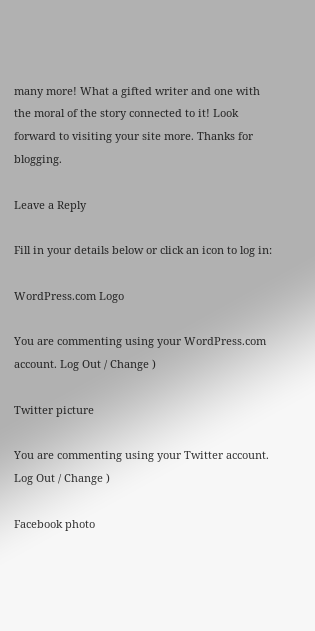many more! What a gifted writer and one with the moral of the story connected to it! Look forward to visiting your site more. Thanks for blogging.

Leave a Reply

Fill in your details below or click an icon to log in:

WordPress.com Logo

You are commenting using your WordPress.com account. Log Out / Change )

Twitter picture

You are commenting using your Twitter account. Log Out / Change )

Facebook photo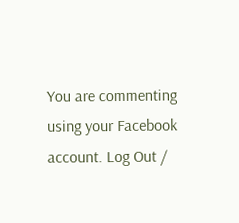You are commenting using your Facebook account. Log Out /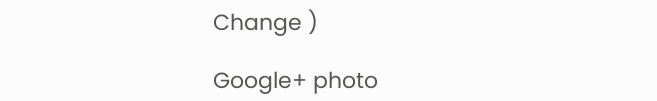Change )

Google+ photo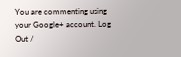You are commenting using your Google+ account. Log Out /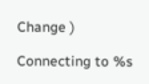Change )

Connecting to %s